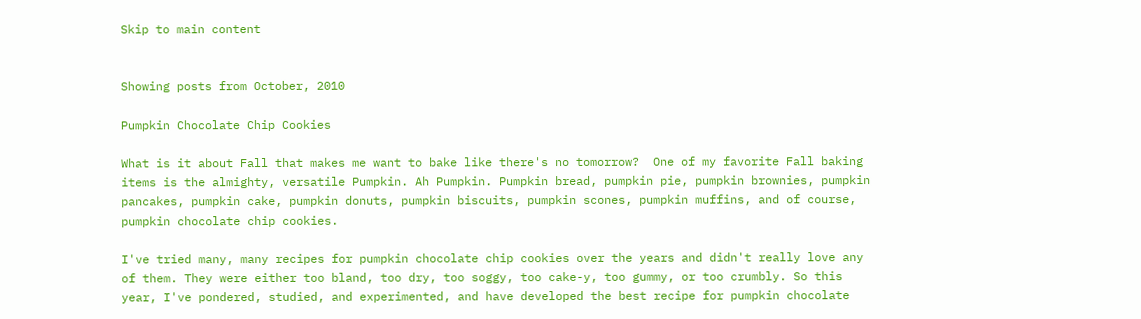Skip to main content


Showing posts from October, 2010

Pumpkin Chocolate Chip Cookies

What is it about Fall that makes me want to bake like there's no tomorrow?  One of my favorite Fall baking items is the almighty, versatile Pumpkin. Ah Pumpkin. Pumpkin bread, pumpkin pie, pumpkin brownies, pumpkin pancakes, pumpkin cake, pumpkin donuts, pumpkin biscuits, pumpkin scones, pumpkin muffins, and of course, pumpkin chocolate chip cookies.

I've tried many, many recipes for pumpkin chocolate chip cookies over the years and didn't really love any of them. They were either too bland, too dry, too soggy, too cake-y, too gummy, or too crumbly. So this year, I've pondered, studied, and experimented, and have developed the best recipe for pumpkin chocolate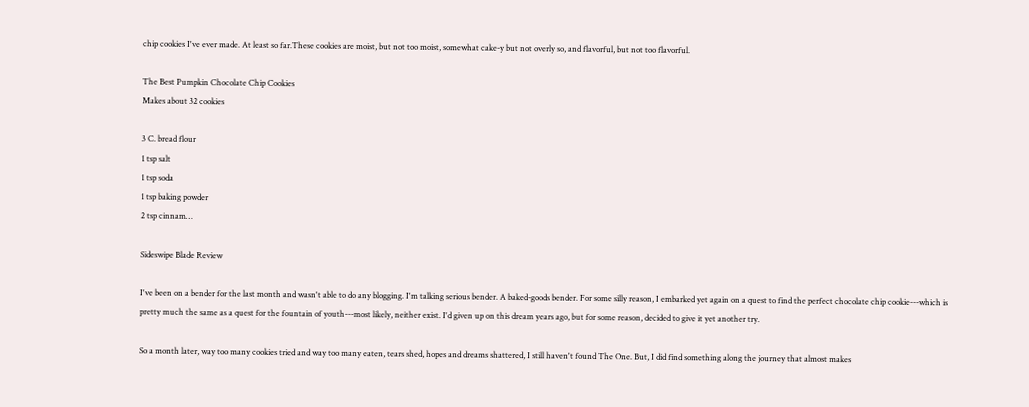chip cookies I've ever made. At least so far.These cookies are moist, but not too moist, somewhat cake-y but not overly so, and flavorful, but not too flavorful.

The Best Pumpkin Chocolate Chip Cookies
Makes about 32 cookies

3 C. bread flour
1 tsp salt
1 tsp soda
1 tsp baking powder
2 tsp cinnam…

Sideswipe Blade Review

I've been on a bender for the last month and wasn't able to do any blogging. I'm talking serious bender. A baked-goods bender. For some silly reason, I embarked yet again on a quest to find the perfect chocolate chip cookie---which is pretty much the same as a quest for the fountain of youth---most likely, neither exist. I'd given up on this dream years ago, but for some reason, decided to give it yet another try.

So a month later, way too many cookies tried and way too many eaten, tears shed, hopes and dreams shattered, I still haven't found The One. But, I did find something along the journey that almost makes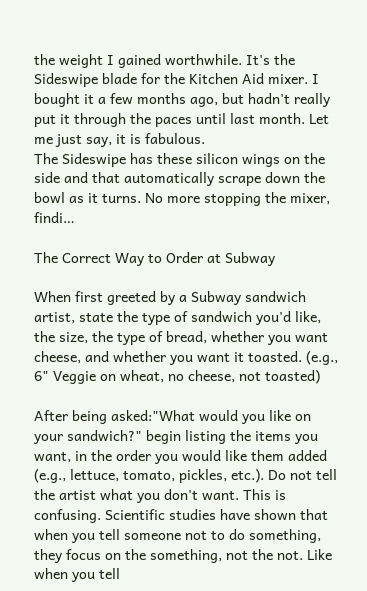the weight I gained worthwhile. It's the Sideswipe blade for the Kitchen Aid mixer. I bought it a few months ago, but hadn't really put it through the paces until last month. Let me just say, it is fabulous.
The Sideswipe has these silicon wings on the side and that automatically scrape down the bowl as it turns. No more stopping the mixer, findi…

The Correct Way to Order at Subway

When first greeted by a Subway sandwich artist, state the type of sandwich you'd like, the size, the type of bread, whether you want cheese, and whether you want it toasted. (e.g., 6" Veggie on wheat, no cheese, not toasted)

After being asked:"What would you like on your sandwich?" begin listing the items you want, in the order you would like them added (e.g., lettuce, tomato, pickles, etc.). Do not tell the artist what you don't want. This is confusing. Scientific studies have shown that when you tell someone not to do something, they focus on the something, not the not. Like when you tell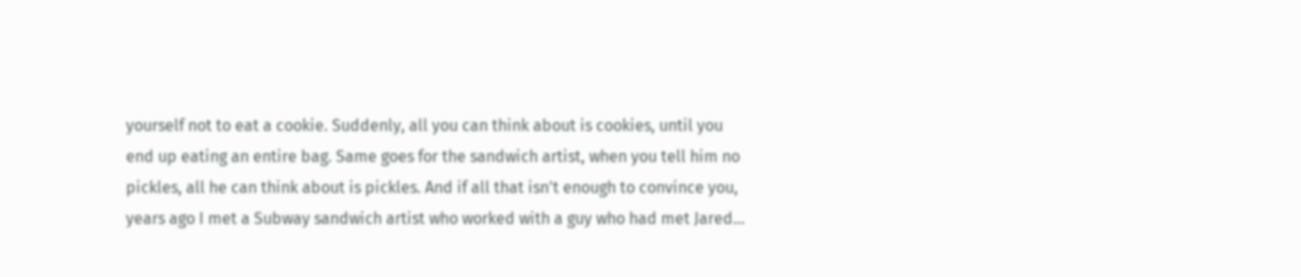yourself not to eat a cookie. Suddenly, all you can think about is cookies, until you end up eating an entire bag. Same goes for the sandwich artist, when you tell him no pickles, all he can think about is pickles. And if all that isn't enough to convince you, years ago I met a Subway sandwich artist who worked with a guy who had met Jared…